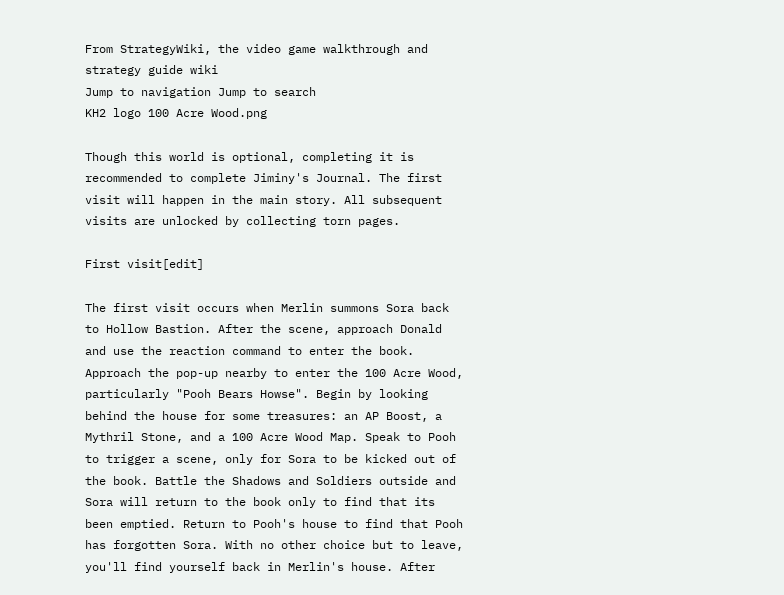From StrategyWiki, the video game walkthrough and strategy guide wiki
Jump to navigation Jump to search
KH2 logo 100 Acre Wood.png

Though this world is optional, completing it is recommended to complete Jiminy's Journal. The first visit will happen in the main story. All subsequent visits are unlocked by collecting torn pages.

First visit[edit]

The first visit occurs when Merlin summons Sora back to Hollow Bastion. After the scene, approach Donald and use the reaction command to enter the book. Approach the pop-up nearby to enter the 100 Acre Wood, particularly "Pooh Bears Howse". Begin by looking behind the house for some treasures: an AP Boost, a Mythril Stone, and a 100 Acre Wood Map. Speak to Pooh to trigger a scene, only for Sora to be kicked out of the book. Battle the Shadows and Soldiers outside and Sora will return to the book only to find that its been emptied. Return to Pooh's house to find that Pooh has forgotten Sora. With no other choice but to leave, you'll find yourself back in Merlin's house. After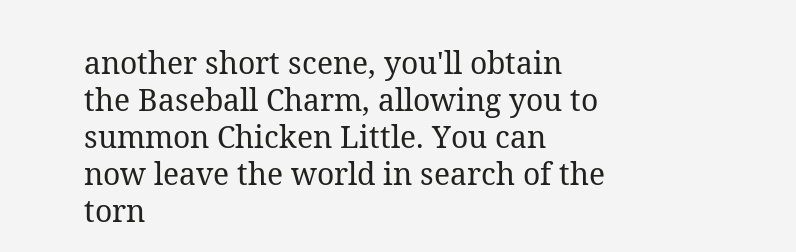another short scene, you'll obtain the Baseball Charm, allowing you to summon Chicken Little. You can now leave the world in search of the torn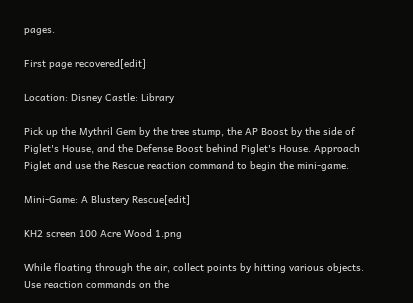pages.

First page recovered[edit]

Location: Disney Castle: Library

Pick up the Mythril Gem by the tree stump, the AP Boost by the side of Piglet's House, and the Defense Boost behind Piglet's House. Approach Piglet and use the Rescue reaction command to begin the mini-game.

Mini-Game: A Blustery Rescue[edit]

KH2 screen 100 Acre Wood 1.png

While floating through the air, collect points by hitting various objects. Use reaction commands on the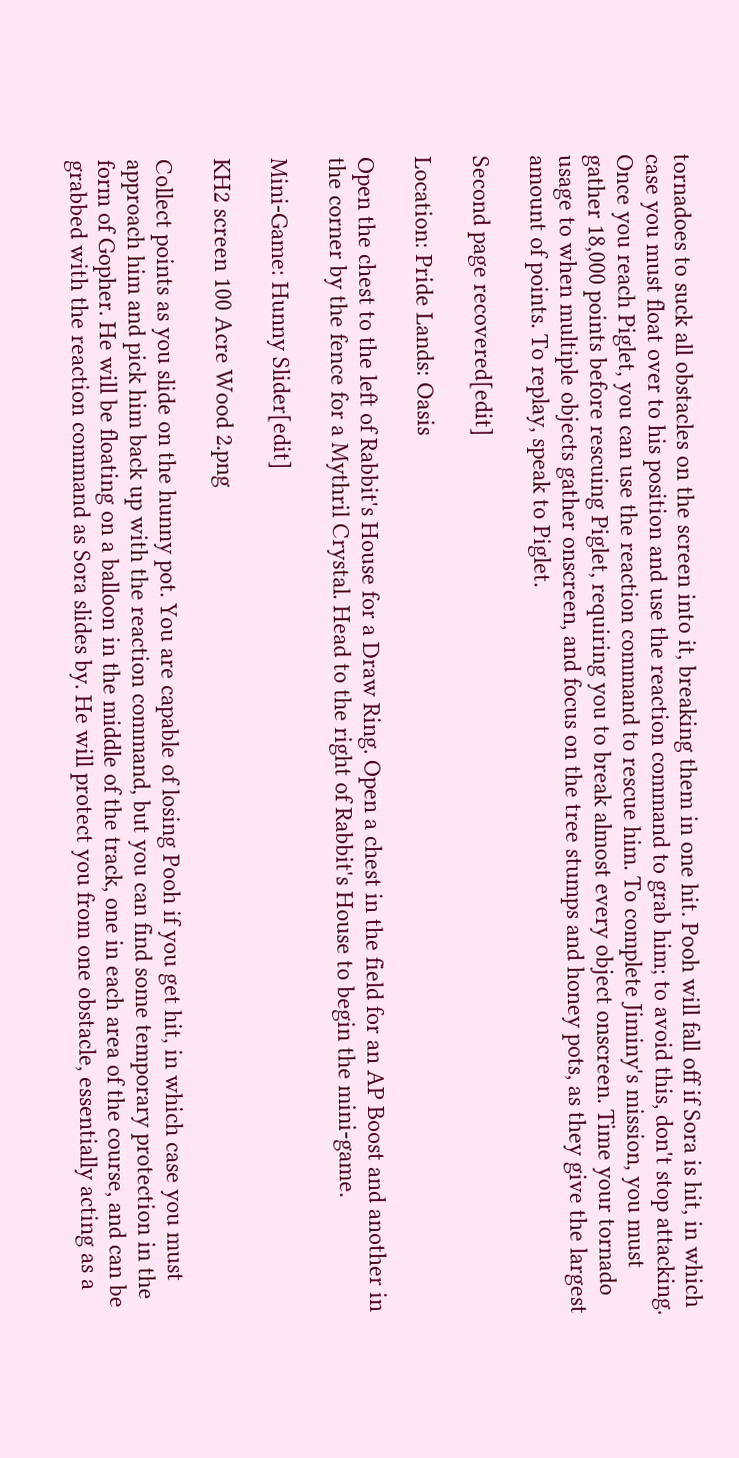tornadoes to suck all obstacles on the screen into it, breaking them in one hit. Pooh will fall off if Sora is hit, in which case you must float over to his position and use the reaction command to grab him; to avoid this, don't stop attacking. Once you reach Piglet, you can use the reaction command to rescue him. To complete Jiminy's mission, you must gather 18,000 points before rescuing Piglet, requiring you to break almost every object onscreen. Time your tornado usage to when multiple objects gather onscreen, and focus on the tree stumps and honey pots, as they give the largest amount of points. To replay, speak to Piglet.

Second page recovered[edit]

Location: Pride Lands: Oasis

Open the chest to the left of Rabbit's House for a Draw Ring. Open a chest in the field for an AP Boost and another in the corner by the fence for a Mythril Crystal. Head to the right of Rabbit's House to begin the mini-game.

Mini-Game: Hunny Slider[edit]

KH2 screen 100 Acre Wood 2.png

Collect points as you slide on the hunny pot. You are capable of losing Pooh if you get hit, in which case you must approach him and pick him back up with the reaction command, but you can find some temporary protection in the form of Gopher. He will be floating on a balloon in the middle of the track, one in each area of the course, and can be grabbed with the reaction command as Sora slides by. He will protect you from one obstacle, essentially acting as a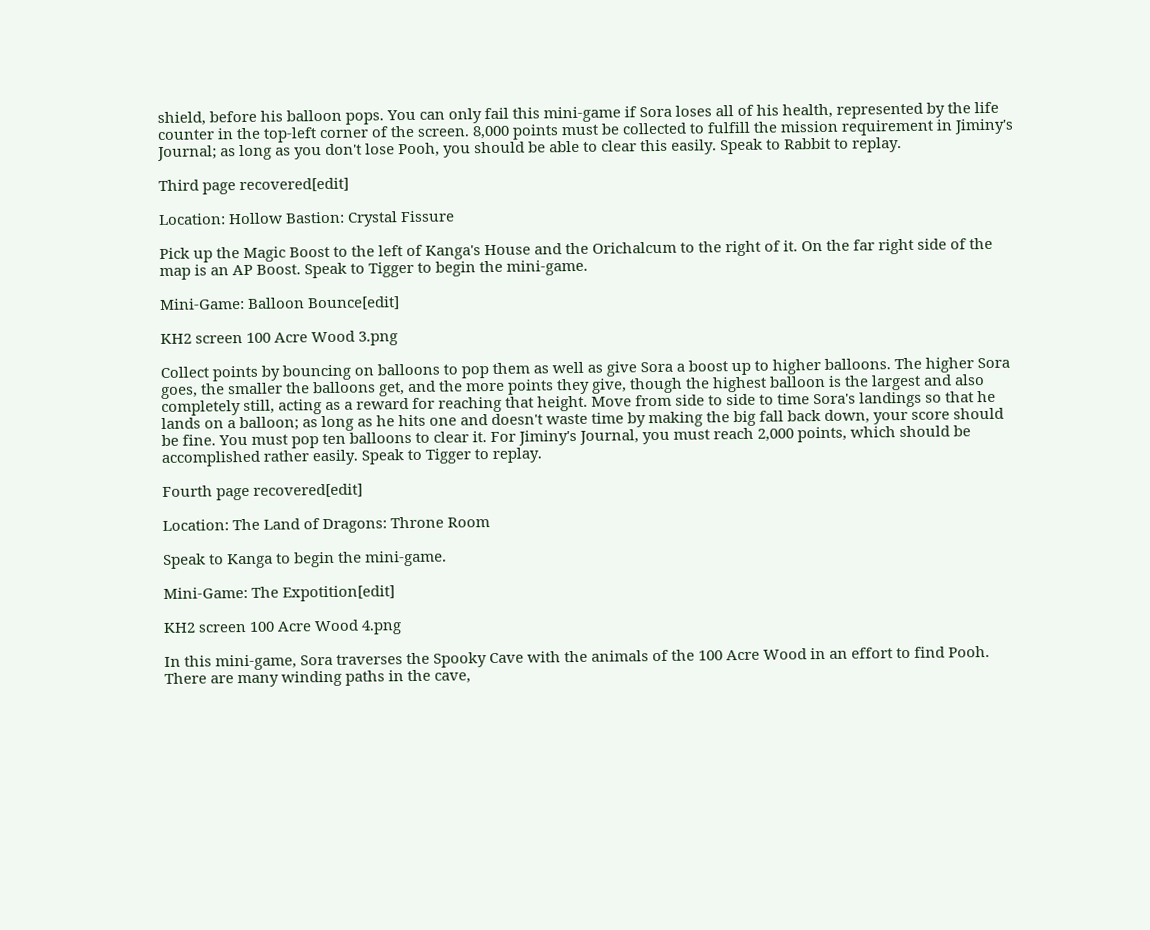shield, before his balloon pops. You can only fail this mini-game if Sora loses all of his health, represented by the life counter in the top-left corner of the screen. 8,000 points must be collected to fulfill the mission requirement in Jiminy's Journal; as long as you don't lose Pooh, you should be able to clear this easily. Speak to Rabbit to replay.

Third page recovered[edit]

Location: Hollow Bastion: Crystal Fissure

Pick up the Magic Boost to the left of Kanga's House and the Orichalcum to the right of it. On the far right side of the map is an AP Boost. Speak to Tigger to begin the mini-game.

Mini-Game: Balloon Bounce[edit]

KH2 screen 100 Acre Wood 3.png

Collect points by bouncing on balloons to pop them as well as give Sora a boost up to higher balloons. The higher Sora goes, the smaller the balloons get, and the more points they give, though the highest balloon is the largest and also completely still, acting as a reward for reaching that height. Move from side to side to time Sora's landings so that he lands on a balloon; as long as he hits one and doesn't waste time by making the big fall back down, your score should be fine. You must pop ten balloons to clear it. For Jiminy's Journal, you must reach 2,000 points, which should be accomplished rather easily. Speak to Tigger to replay.

Fourth page recovered[edit]

Location: The Land of Dragons: Throne Room

Speak to Kanga to begin the mini-game.

Mini-Game: The Expotition[edit]

KH2 screen 100 Acre Wood 4.png

In this mini-game, Sora traverses the Spooky Cave with the animals of the 100 Acre Wood in an effort to find Pooh. There are many winding paths in the cave,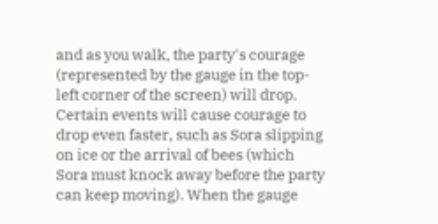and as you walk, the party's courage (represented by the gauge in the top-left corner of the screen) will drop. Certain events will cause courage to drop even faster, such as Sora slipping on ice or the arrival of bees (which Sora must knock away before the party can keep moving). When the gauge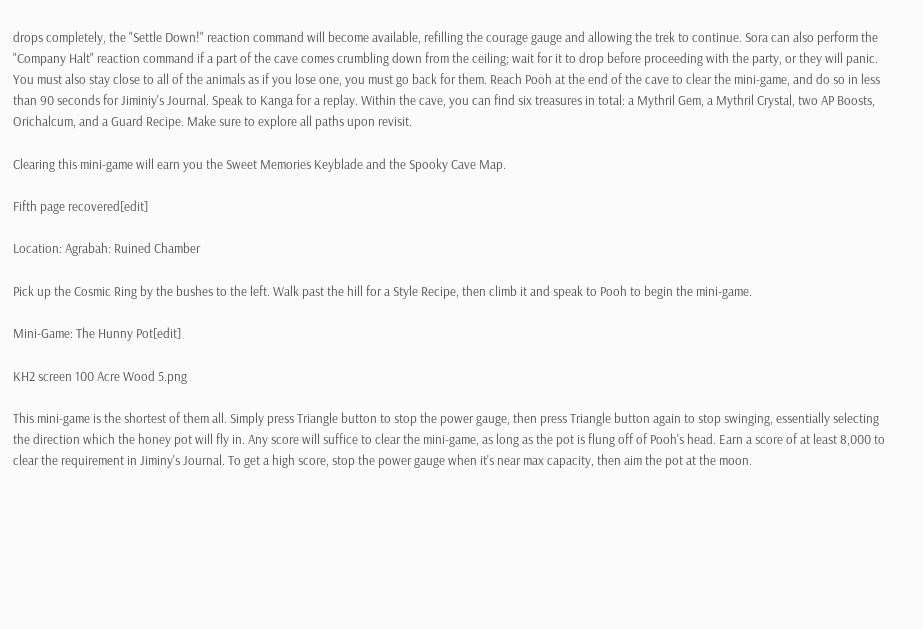drops completely, the "Settle Down!" reaction command will become available, refilling the courage gauge and allowing the trek to continue. Sora can also perform the "Company Halt" reaction command if a part of the cave comes crumbling down from the ceiling; wait for it to drop before proceeding with the party, or they will panic. You must also stay close to all of the animals as if you lose one, you must go back for them. Reach Pooh at the end of the cave to clear the mini-game, and do so in less than 90 seconds for Jiminiy's Journal. Speak to Kanga for a replay. Within the cave, you can find six treasures in total: a Mythril Gem, a Mythril Crystal, two AP Boosts, Orichalcum, and a Guard Recipe. Make sure to explore all paths upon revisit.

Clearing this mini-game will earn you the Sweet Memories Keyblade and the Spooky Cave Map.

Fifth page recovered[edit]

Location: Agrabah: Ruined Chamber

Pick up the Cosmic Ring by the bushes to the left. Walk past the hill for a Style Recipe, then climb it and speak to Pooh to begin the mini-game.

Mini-Game: The Hunny Pot[edit]

KH2 screen 100 Acre Wood 5.png

This mini-game is the shortest of them all. Simply press Triangle button to stop the power gauge, then press Triangle button again to stop swinging, essentially selecting the direction which the honey pot will fly in. Any score will suffice to clear the mini-game, as long as the pot is flung off of Pooh's head. Earn a score of at least 8,000 to clear the requirement in Jiminy's Journal. To get a high score, stop the power gauge when it's near max capacity, then aim the pot at the moon.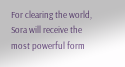For clearing the world, Sora will receive the most powerful form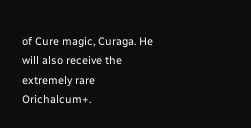of Cure magic, Curaga. He will also receive the extremely rare Orichalcum+.